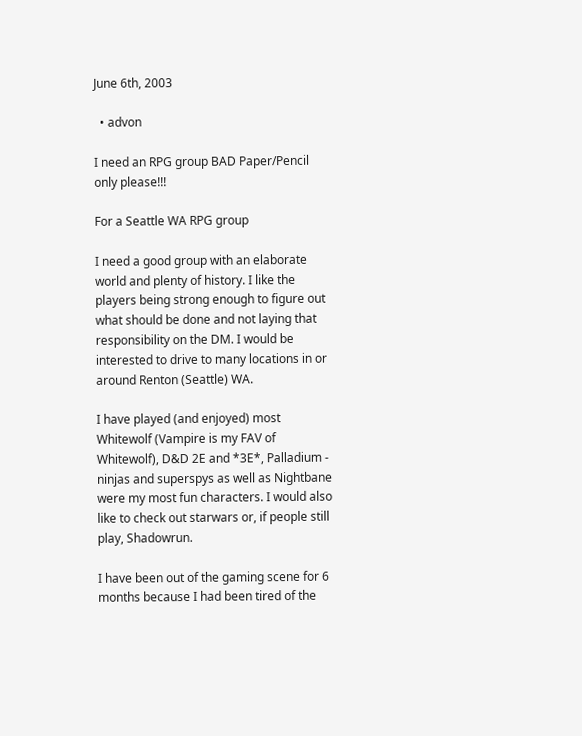June 6th, 2003

  • advon

I need an RPG group BAD Paper/Pencil only please!!!

For a Seattle WA RPG group

I need a good group with an elaborate world and plenty of history. I like the players being strong enough to figure out what should be done and not laying that responsibility on the DM. I would be interested to drive to many locations in or around Renton (Seattle) WA.

I have played (and enjoyed) most Whitewolf (Vampire is my FAV of Whitewolf), D&D 2E and *3E*, Palladium - ninjas and superspys as well as Nightbane were my most fun characters. I would also like to check out starwars or, if people still play, Shadowrun.

I have been out of the gaming scene for 6 months because I had been tired of the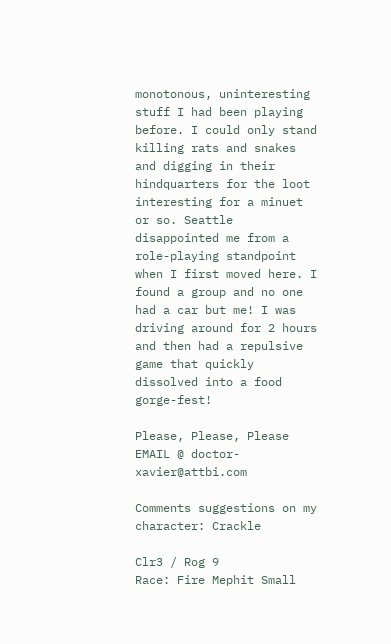monotonous, uninteresting stuff I had been playing before. I could only stand killing rats and snakes and digging in their hindquarters for the loot interesting for a minuet or so. Seattle disappointed me from a role-playing standpoint when I first moved here. I found a group and no one had a car but me! I was driving around for 2 hours and then had a repulsive game that quickly dissolved into a food gorge-fest!

Please, Please, Please EMAIL @ doctor-xavier@attbi.com

Comments suggestions on my character: Crackle

Clr3 / Rog 9
Race: Fire Mephit Small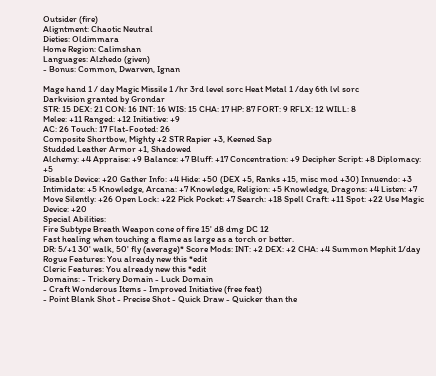Outsider (fire)
Aligntment: Chaotic Neutral
Dieties: Oldimmara
Home Region: Calimshan
Languages: Alzhedo (given)
- Bonus: Common, Dwarven, Ignan

Mage hand 1 / day Magic Missile 1 /hr 3rd level sorc Heat Metal 1 /day 6th lvl sorc
Darkvision granted by Grondar
STR: 15 DEX: 21 CON: 16 INT: 16 WIS: 15 CHA: 17 HP: 87 FORT: 9 RFLX: 12 WILL: 8
Melee: +11 Ranged: +12 Initiative: +9
AC: 26 Touch: 17 Flat-Footed: 26
Composite Shortbow, Mighty +2 STR Rapier +3, Keened Sap
Studded Leather Armor +1, Shadowed
Alchemy: +4 Appraise: +9 Balance: +7 Bluff: +17 Concentration: +9 Decipher Script: +8 Diplomacy: +5
Disable Device: +20 Gather Info: +4 Hide: +50 (DEX +5, Ranks +15, misc mod +30) Innuendo: +3
Intimidate: +5 Knowledge, Arcana: +7 Knowledge, Religion: +5 Knowledge, Dragons: +4 Listen: +7
Move Silently: +26 Open Lock: +22 Pick Pocket: +7 Search: +18 Spell Craft: +11 Spot: +22 Use Magic Device: +20
Special Abilities:
Fire Subtype Breath Weapon cone of fire 15' d8 dmg DC 12
Fast healing when touching a flame as large as a torch or better.
DR: 5/+1 30' walk, 50' fly (average)* Score Mods: INT: +2 DEX: +2 CHA: +4 Summon Mephit 1/day
Rogue Features: You already new this *edit
Cleric Features: You already new this *edit
Domains: - Trickery Domain - Luck Domain
- Craft Wonderous Items - Improved Initiative (free feat)
- Point Blank Shot - Precise Shot - Quick Draw - Quicker than the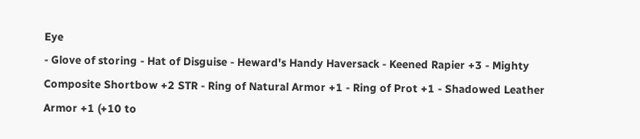Eye
- Glove of storing - Hat of Disguise - Heward's Handy Haversack - Keened Rapier +3 - Mighty Composite Shortbow +2 STR - Ring of Natural Armor +1 - Ring of Prot +1 - Shadowed Leather Armor +1 (+10 to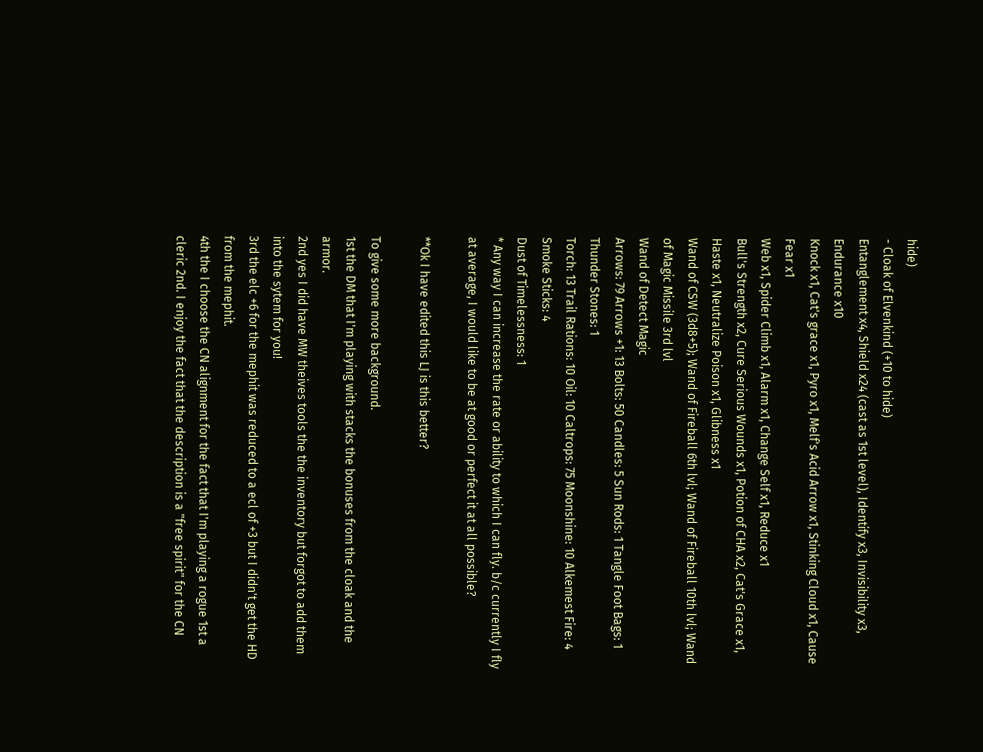hide)
- Cloak of Elvenkind (+10 to hide)
Entanglement x4, Shield x24 (cast as 1st level), Identify x3, Invisibility x3, Endurance x10
Knock x1, Cat's grace x1, Pyro x1, Melf's Acid Arrow x1, Stinking Cloud x1, Cause Fear x1
Web x1, Spider Climb x1, Alarm x1, Change Self x1, Reduce x1
Bull's Strength x2, Cure Serious Wounds x1, Potion of CHA x2, Cat's Grace x1,
Haste x1, Neutralize Poison x1, Glibness x1
Wand of CSW (3d8+5); Wand of Fireball 6th lvl; Wand of Fireball 10th lvl; Wand of Magic Missile 3rd lvl
Wand of Detect Magic
Arrows: 79 Arrows +1: 13 Bolts: 50 Candles: 5 Sun Rods: 1 Tangle Foot Bags: 1 Thunder Stones: 1
Torch: 13 Trail Rations: 10 Oil: 10 Caltrops: 75 Moonshine: 10 Alkemest Fire: 4 Smoke Sticks: 4
Dust of Timelessness: 1
* Any way I can increase the rate or ability to which I can fly. b/c currently I fly at average, I would like to be at good or perfect it at all possible?

**Ok I have edited this LJ is this better?

To give some more background.
1st the DM that I'm playing with stacks the bonuses from the cloak and the armor.
2nd yes I did have MW theives tools the the inventory but forgot to add them into the sytem for you!
3rd the elc +6 for the mephit was reduced to a ecl of +3 but I didn't get the HD from the mephit.
4th the I choose the CN alignment for the fact that I'm playing a rogue 1st a cleric 2nd. I enjoy the fact that the description is a "free spirit" for the CN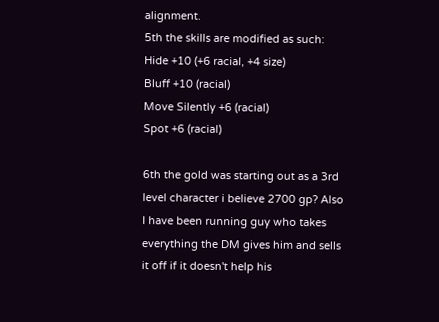alignment.
5th the skills are modified as such:
Hide +10 (+6 racial, +4 size)
Bluff +10 (racial)
Move Silently +6 (racial)
Spot +6 (racial)

6th the gold was starting out as a 3rd level character i believe 2700 gp? Also I have been running guy who takes everything the DM gives him and sells it off if it doesn't help his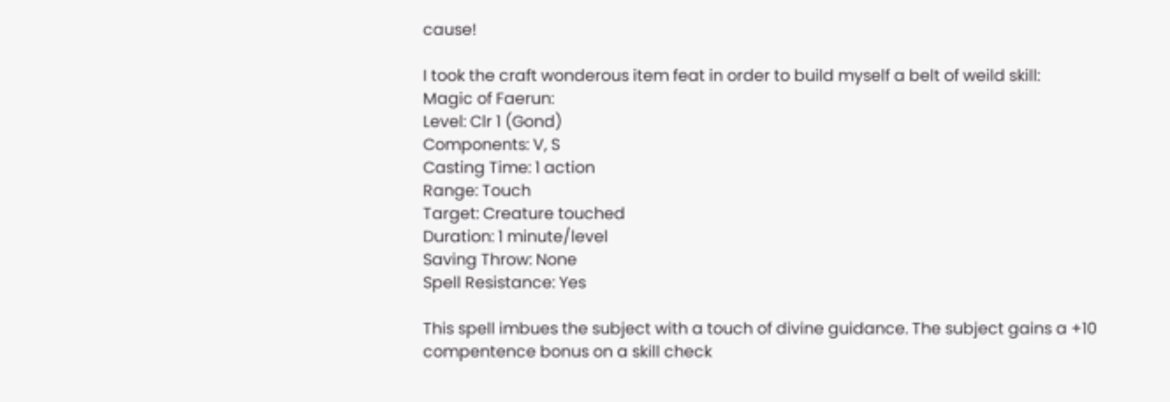cause!

I took the craft wonderous item feat in order to build myself a belt of weild skill:
Magic of Faerun:
Level: Clr 1 (Gond)
Components: V, S
Casting Time: 1 action
Range: Touch
Target: Creature touched
Duration: 1 minute/level
Saving Throw: None
Spell Resistance: Yes

This spell imbues the subject with a touch of divine guidance. The subject gains a +10 compentence bonus on a skill check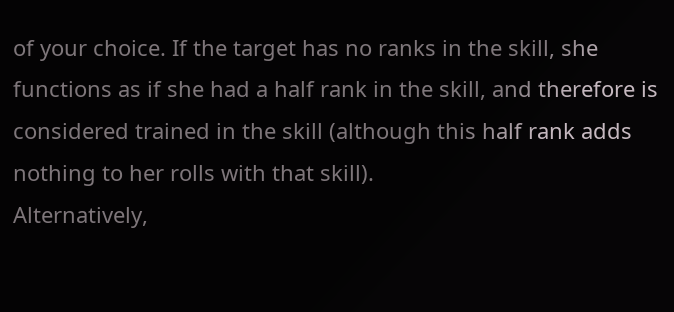of your choice. If the target has no ranks in the skill, she functions as if she had a half rank in the skill, and therefore is considered trained in the skill (although this half rank adds nothing to her rolls with that skill).
Alternatively,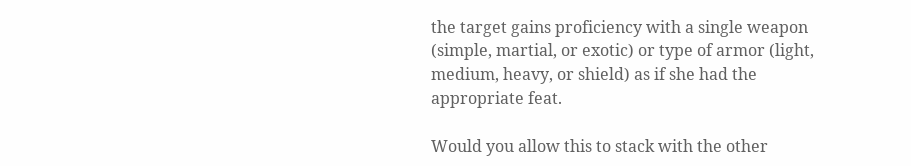the target gains proficiency with a single weapon (simple, martial, or exotic) or type of armor (light, medium, heavy, or shield) as if she had the appropriate feat.

Would you allow this to stack with the other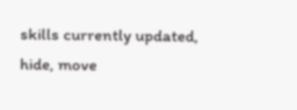skills currently updated, hide, move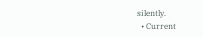silently.
  • Current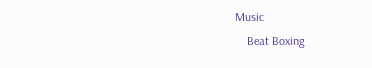Music
    Beat Boxing